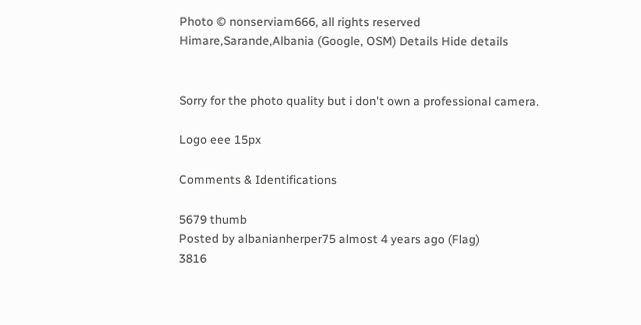Photo © nonserviam666, all rights reserved
Himare,Sarande,Albania (Google, OSM) Details Hide details


Sorry for the photo quality but i don't own a professional camera.

Logo eee 15px

Comments & Identifications

5679 thumb
Posted by albanianherper75 almost 4 years ago (Flag)
3816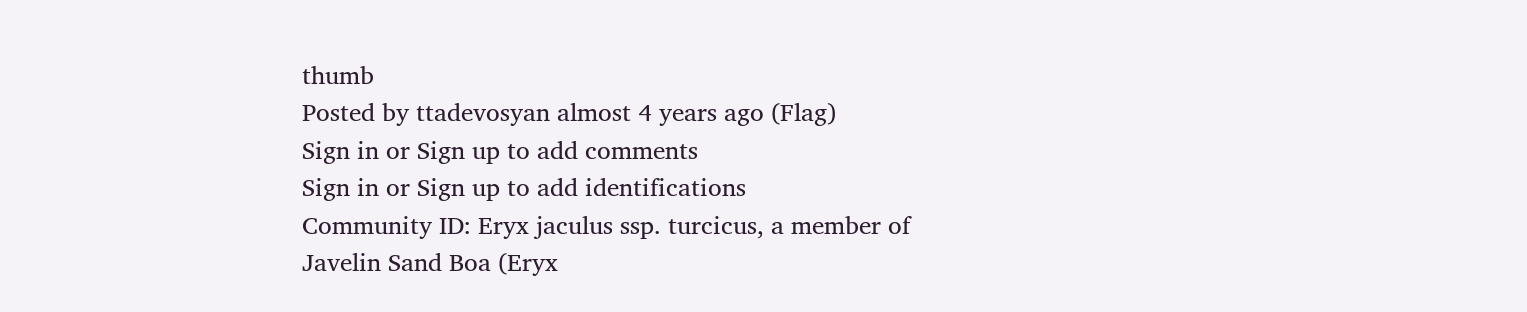thumb
Posted by ttadevosyan almost 4 years ago (Flag)
Sign in or Sign up to add comments
Sign in or Sign up to add identifications
Community ID: Eryx jaculus ssp. turcicus, a member of Javelin Sand Boa (Eryx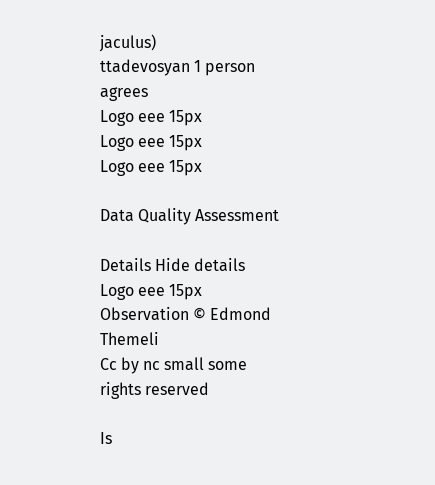jaculus)
ttadevosyan 1 person agrees
Logo eee 15px
Logo eee 15px
Logo eee 15px

Data Quality Assessment

Details Hide details
Logo eee 15px
Observation © Edmond Themeli
Cc by nc small some rights reserved

Is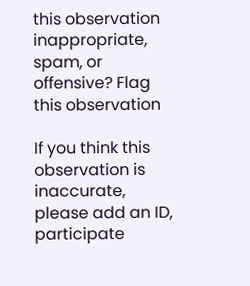this observation inappropriate, spam, or offensive? Flag this observation

If you think this observation is inaccurate, please add an ID, participate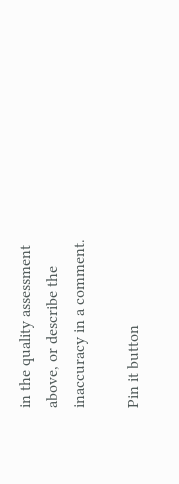in the quality assessment above, or describe the inaccuracy in a comment.

Pin it button